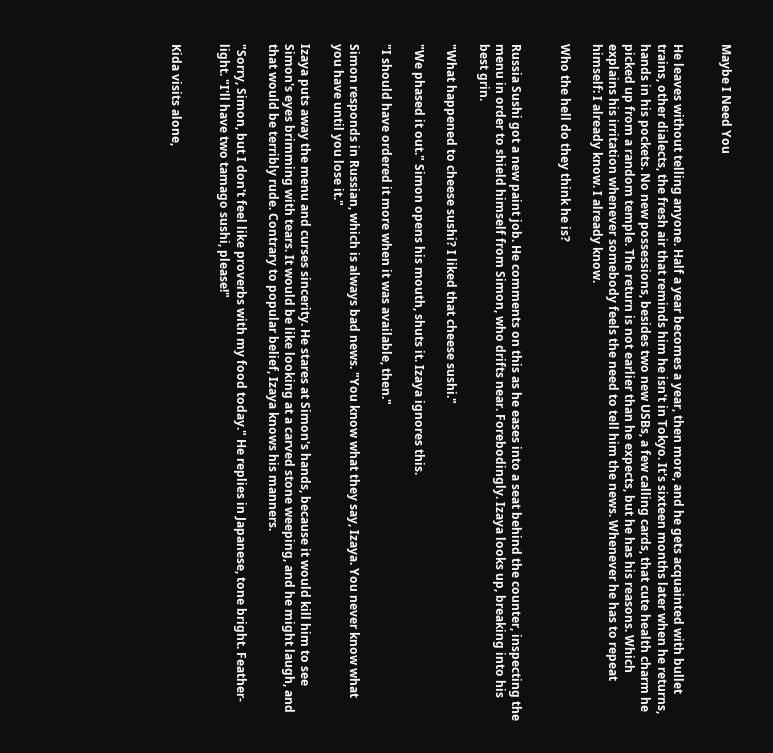Maybe I Need You


He leaves without telling anyone. Half a year becomes a year, then more, and he gets acquainted with bullet trains, other dialects, the fresh air that reminds him he isn't in Tokyo. It's sixteen months later when he returns, hands in his pockets. No new possessions, besides two new USBs, a few calling cards, that cute health charm he picked up from a random temple. The return is not earlier than he expects, but he has his reasons. Which explains his irritation whenever somebody feels the need to tell him the news. Whenever he has to repeat himself: I already know. I already know.

Who the hell do they think he is?


Russia Sushi got a new paint job. He comments on this as he eases into a seat behind the counter, inspecting the menu in order to shield himself from Simon, who drifts near. Forebodingly. Izaya looks up, breaking into his best grin.

"What happened to cheese sushi? I liked that cheese sushi."

"We phased it out." Simon opens his mouth, shuts it. Izaya ignores this.

"I should have ordered it more when it was available, then."

Simon responds in Russian, which is always bad news. "You know what they say, Izaya. You never know what you have until you lose it."

Izaya puts away the menu and curses sincerity. He stares at Simon's hands, because it would kill him to see Simon's eyes brimming with tears. It would be like looking at a carved stone weeping, and he might laugh, and that would be terribly rude. Contrary to popular belief, Izaya knows his manners.

"Sorry, Simon, but I don't feel like proverbs with my food today." He replies in Japanese, tone bright. Feather-light. "I'll have two tamago sushi, please!"


Kida visits alone,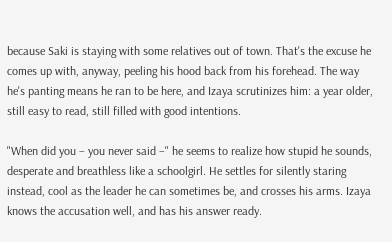because Saki is staying with some relatives out of town. That's the excuse he comes up with, anyway, peeling his hood back from his forehead. The way he's panting means he ran to be here, and Izaya scrutinizes him: a year older, still easy to read, still filled with good intentions.

"When did you – you never said –" he seems to realize how stupid he sounds, desperate and breathless like a schoolgirl. He settles for silently staring instead, cool as the leader he can sometimes be, and crosses his arms. Izaya knows the accusation well, and has his answer ready.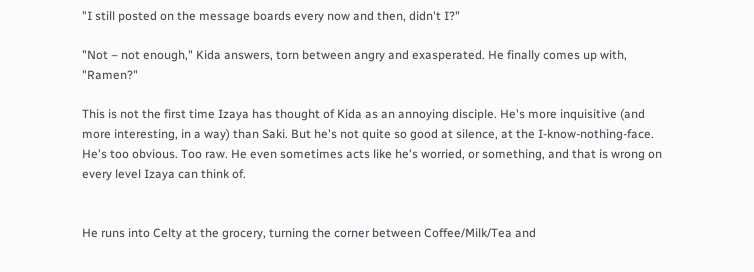"I still posted on the message boards every now and then, didn't I?"

"Not – not enough," Kida answers, torn between angry and exasperated. He finally comes up with, "Ramen?"

This is not the first time Izaya has thought of Kida as an annoying disciple. He's more inquisitive (and more interesting, in a way) than Saki. But he's not quite so good at silence, at the I-know-nothing-face. He's too obvious. Too raw. He even sometimes acts like he's worried, or something, and that is wrong on every level Izaya can think of.


He runs into Celty at the grocery, turning the corner between Coffee/Milk/Tea and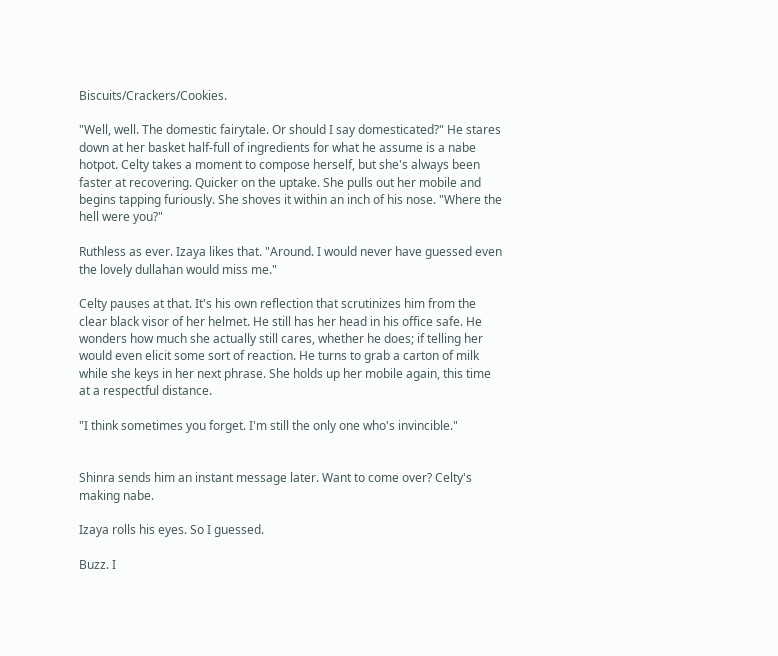Biscuits/Crackers/Cookies.

"Well, well. The domestic fairytale. Or should I say domesticated?" He stares down at her basket half-full of ingredients for what he assume is a nabe hotpot. Celty takes a moment to compose herself, but she's always been faster at recovering. Quicker on the uptake. She pulls out her mobile and begins tapping furiously. She shoves it within an inch of his nose. "Where the hell were you?"

Ruthless as ever. Izaya likes that. "Around. I would never have guessed even the lovely dullahan would miss me."

Celty pauses at that. It's his own reflection that scrutinizes him from the clear black visor of her helmet. He still has her head in his office safe. He wonders how much she actually still cares, whether he does; if telling her would even elicit some sort of reaction. He turns to grab a carton of milk while she keys in her next phrase. She holds up her mobile again, this time at a respectful distance.

"I think sometimes you forget. I'm still the only one who's invincible."


Shinra sends him an instant message later. Want to come over? Celty's making nabe.

Izaya rolls his eyes. So I guessed.

Buzz. I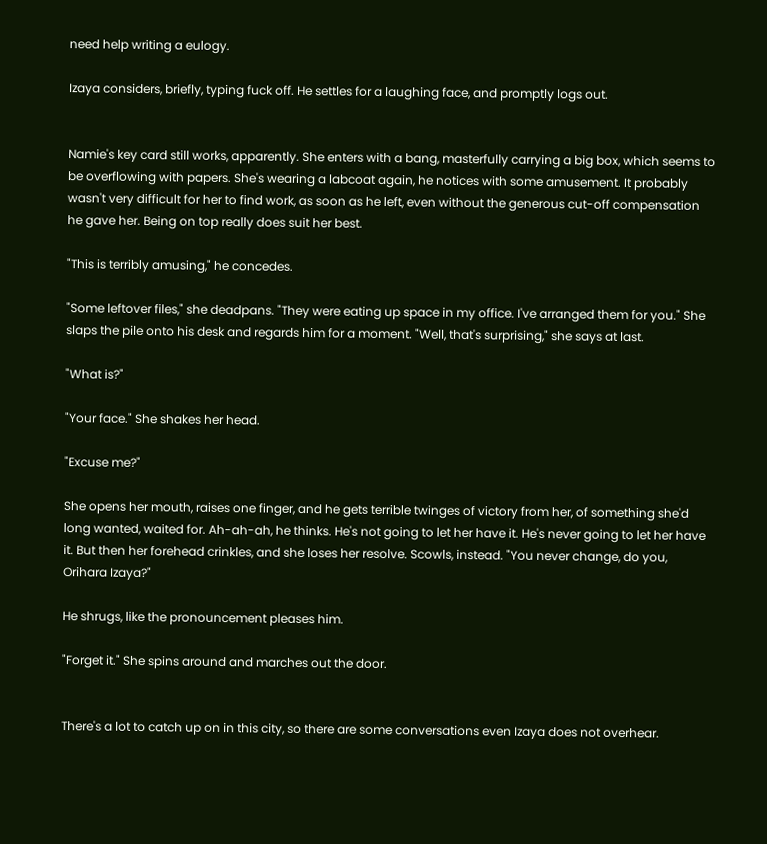need help writing a eulogy.

Izaya considers, briefly, typing fuck off. He settles for a laughing face, and promptly logs out.


Namie's key card still works, apparently. She enters with a bang, masterfully carrying a big box, which seems to be overflowing with papers. She's wearing a labcoat again, he notices with some amusement. It probably wasn't very difficult for her to find work, as soon as he left, even without the generous cut-off compensation he gave her. Being on top really does suit her best.

"This is terribly amusing," he concedes.

"Some leftover files," she deadpans. "They were eating up space in my office. I've arranged them for you." She slaps the pile onto his desk and regards him for a moment. "Well, that's surprising," she says at last.

"What is?"

"Your face." She shakes her head.

"Excuse me?"

She opens her mouth, raises one finger, and he gets terrible twinges of victory from her, of something she'd long wanted, waited for. Ah-ah-ah, he thinks. He's not going to let her have it. He's never going to let her have it. But then her forehead crinkles, and she loses her resolve. Scowls, instead. "You never change, do you, Orihara Izaya?"

He shrugs, like the pronouncement pleases him.

"Forget it." She spins around and marches out the door.


There's a lot to catch up on in this city, so there are some conversations even Izaya does not overhear.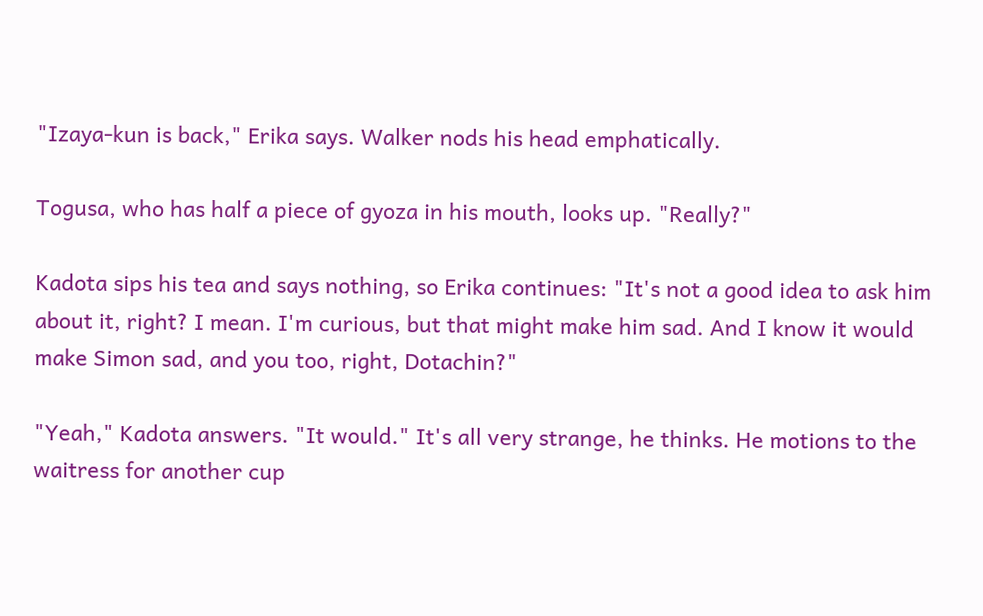"Izaya-kun is back," Erika says. Walker nods his head emphatically.

Togusa, who has half a piece of gyoza in his mouth, looks up. "Really?"

Kadota sips his tea and says nothing, so Erika continues: "It's not a good idea to ask him about it, right? I mean. I'm curious, but that might make him sad. And I know it would make Simon sad, and you too, right, Dotachin?"

"Yeah," Kadota answers. "It would." It's all very strange, he thinks. He motions to the waitress for another cup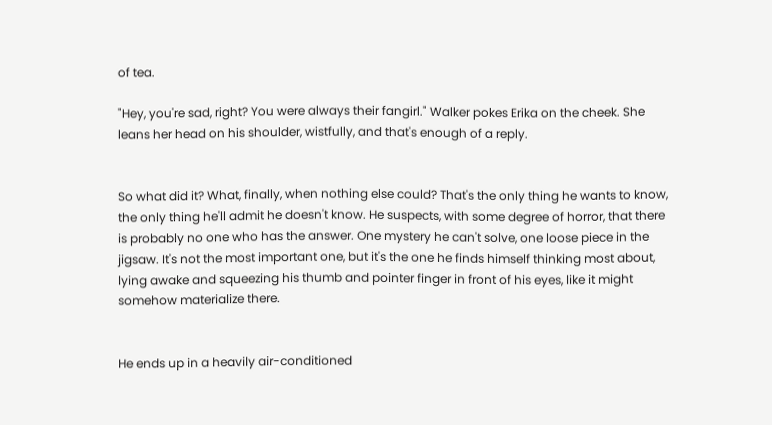of tea.

"Hey, you're sad, right? You were always their fangirl." Walker pokes Erika on the cheek. She leans her head on his shoulder, wistfully, and that's enough of a reply.


So what did it? What, finally, when nothing else could? That's the only thing he wants to know, the only thing he'll admit he doesn't know. He suspects, with some degree of horror, that there is probably no one who has the answer. One mystery he can't solve, one loose piece in the jigsaw. It's not the most important one, but it's the one he finds himself thinking most about, lying awake and squeezing his thumb and pointer finger in front of his eyes, like it might somehow materialize there.


He ends up in a heavily air-conditioned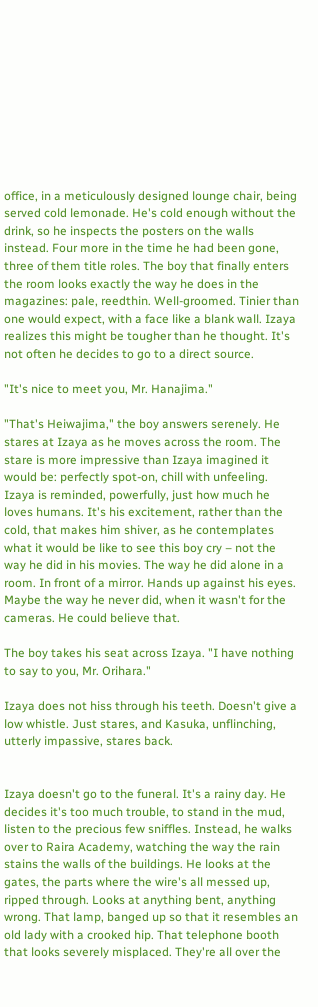office, in a meticulously designed lounge chair, being served cold lemonade. He's cold enough without the drink, so he inspects the posters on the walls instead. Four more in the time he had been gone, three of them title roles. The boy that finally enters the room looks exactly the way he does in the magazines: pale, reedthin. Well-groomed. Tinier than one would expect, with a face like a blank wall. Izaya realizes this might be tougher than he thought. It's not often he decides to go to a direct source.

"It's nice to meet you, Mr. Hanajima."

"That's Heiwajima," the boy answers serenely. He stares at Izaya as he moves across the room. The stare is more impressive than Izaya imagined it would be: perfectly spot-on, chill with unfeeling. Izaya is reminded, powerfully, just how much he loves humans. It's his excitement, rather than the cold, that makes him shiver, as he contemplates what it would be like to see this boy cry – not the way he did in his movies. The way he did alone in a room. In front of a mirror. Hands up against his eyes. Maybe the way he never did, when it wasn't for the cameras. He could believe that.

The boy takes his seat across Izaya. "I have nothing to say to you, Mr. Orihara."

Izaya does not hiss through his teeth. Doesn't give a low whistle. Just stares, and Kasuka, unflinching, utterly impassive, stares back.


Izaya doesn't go to the funeral. It's a rainy day. He decides it's too much trouble, to stand in the mud, listen to the precious few sniffles. Instead, he walks over to Raira Academy, watching the way the rain stains the walls of the buildings. He looks at the gates, the parts where the wire's all messed up, ripped through. Looks at anything bent, anything wrong. That lamp, banged up so that it resembles an old lady with a crooked hip. That telephone booth that looks severely misplaced. They're all over the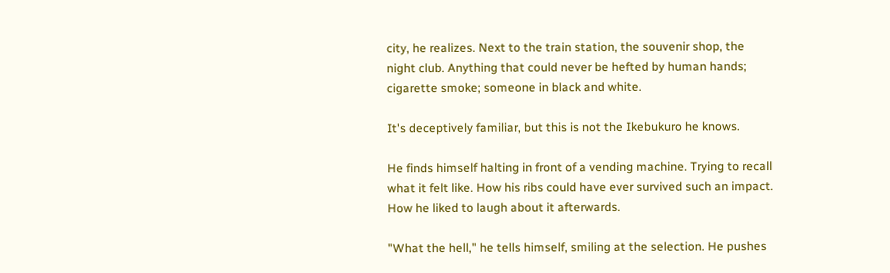city, he realizes. Next to the train station, the souvenir shop, the night club. Anything that could never be hefted by human hands; cigarette smoke; someone in black and white.

It's deceptively familiar, but this is not the Ikebukuro he knows.

He finds himself halting in front of a vending machine. Trying to recall what it felt like. How his ribs could have ever survived such an impact. How he liked to laugh about it afterwards.

"What the hell," he tells himself, smiling at the selection. He pushes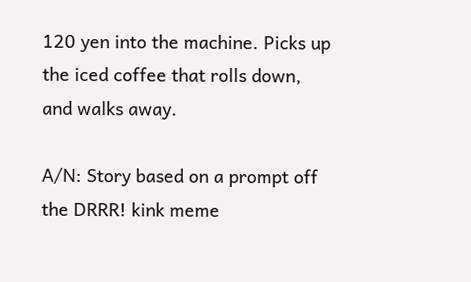120 yen into the machine. Picks up the iced coffee that rolls down, and walks away.

A/N: Story based on a prompt off the DRRR! kink meme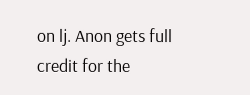on lj. Anon gets full credit for the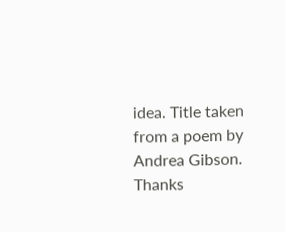idea. Title taken from a poem by Andrea Gibson. Thanks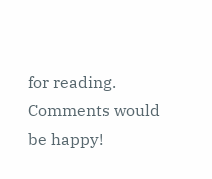for reading. Comments would be happy!